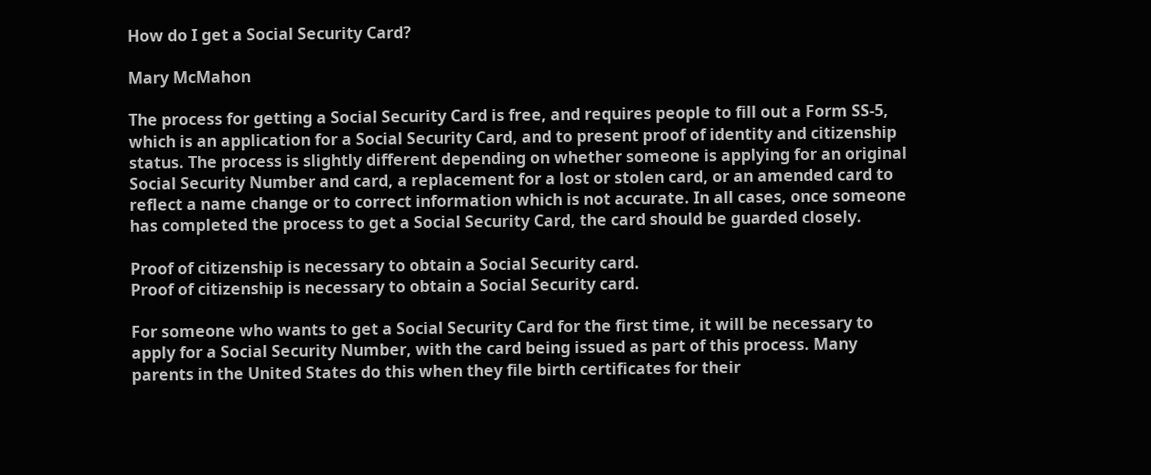How do I get a Social Security Card?

Mary McMahon

The process for getting a Social Security Card is free, and requires people to fill out a Form SS-5, which is an application for a Social Security Card, and to present proof of identity and citizenship status. The process is slightly different depending on whether someone is applying for an original Social Security Number and card, a replacement for a lost or stolen card, or an amended card to reflect a name change or to correct information which is not accurate. In all cases, once someone has completed the process to get a Social Security Card, the card should be guarded closely.

Proof of citizenship is necessary to obtain a Social Security card.
Proof of citizenship is necessary to obtain a Social Security card.

For someone who wants to get a Social Security Card for the first time, it will be necessary to apply for a Social Security Number, with the card being issued as part of this process. Many parents in the United States do this when they file birth certificates for their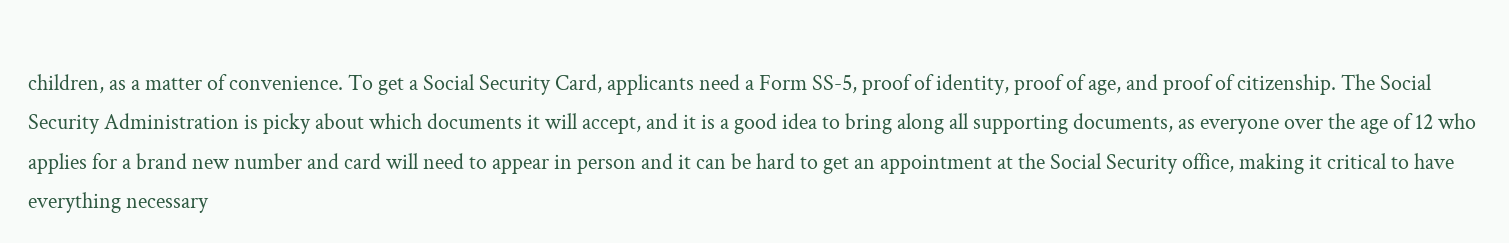children, as a matter of convenience. To get a Social Security Card, applicants need a Form SS-5, proof of identity, proof of age, and proof of citizenship. The Social Security Administration is picky about which documents it will accept, and it is a good idea to bring along all supporting documents, as everyone over the age of 12 who applies for a brand new number and card will need to appear in person and it can be hard to get an appointment at the Social Security office, making it critical to have everything necessary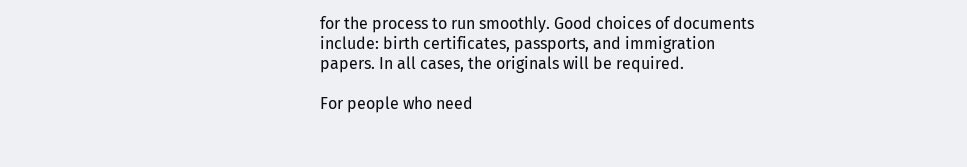for the process to run smoothly. Good choices of documents include: birth certificates, passports, and immigration papers. In all cases, the originals will be required.

For people who need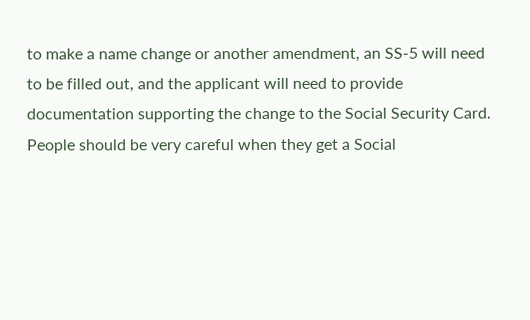to make a name change or another amendment, an SS-5 will need to be filled out, and the applicant will need to provide documentation supporting the change to the Social Security Card. People should be very careful when they get a Social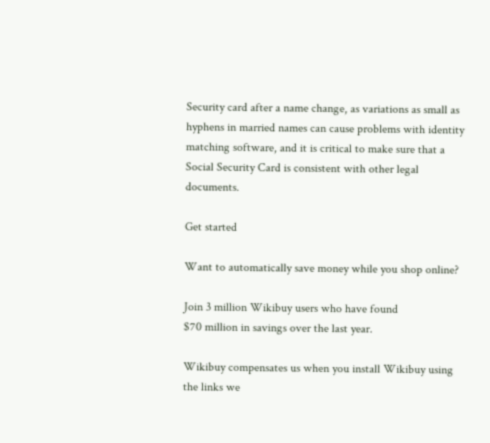Security card after a name change, as variations as small as hyphens in married names can cause problems with identity matching software, and it is critical to make sure that a Social Security Card is consistent with other legal documents.

Get started

Want to automatically save money while you shop online?

Join 3 million Wikibuy users who have found
$70 million in savings over the last year.

Wikibuy compensates us when you install Wikibuy using the links we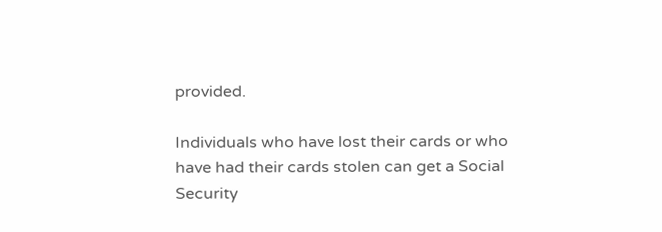provided.

Individuals who have lost their cards or who have had their cards stolen can get a Social Security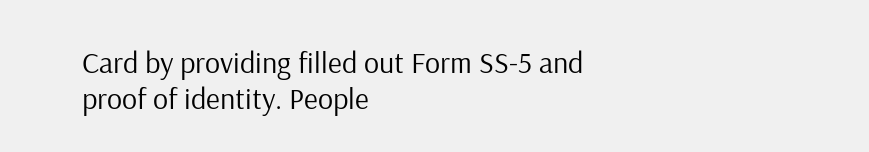Card by providing filled out Form SS-5 and proof of identity. People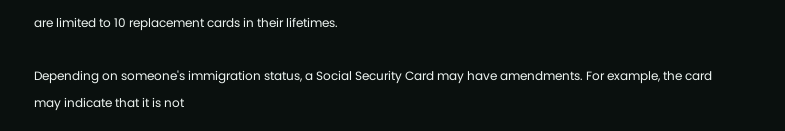are limited to 10 replacement cards in their lifetimes.

Depending on someone's immigration status, a Social Security Card may have amendments. For example, the card may indicate that it is not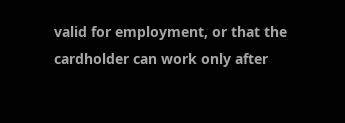valid for employment, or that the cardholder can work only after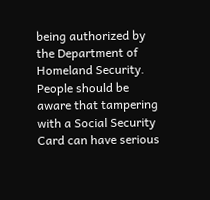being authorized by the Department of Homeland Security. People should be aware that tampering with a Social Security Card can have serious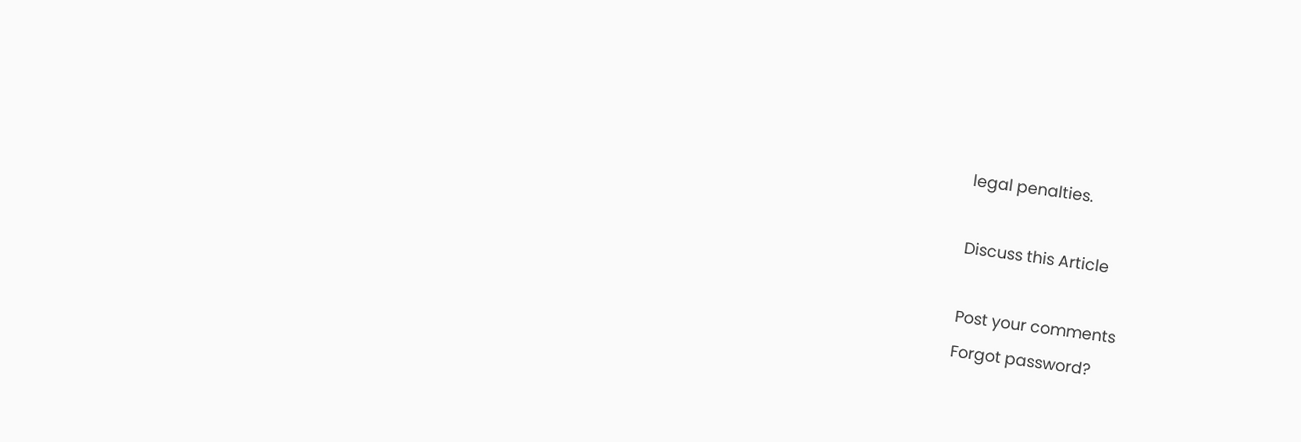legal penalties.

Discuss this Article

Post your comments
Forgot password?